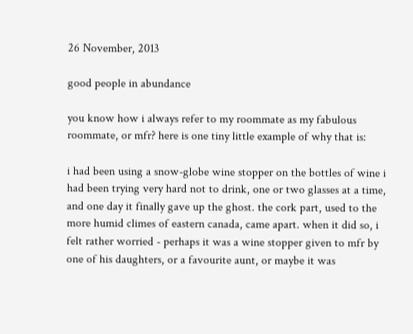26 November, 2013

good people in abundance

you know how i always refer to my roommate as my fabulous roommate, or mfr? here is one tiny little example of why that is:

i had been using a snow-globe wine stopper on the bottles of wine i had been trying very hard not to drink, one or two glasses at a time, and one day it finally gave up the ghost. the cork part, used to the more humid climes of eastern canada, came apart. when it did so, i felt rather worried - perhaps it was a wine stopper given to mfr by one of his daughters, or a favourite aunt, or maybe it was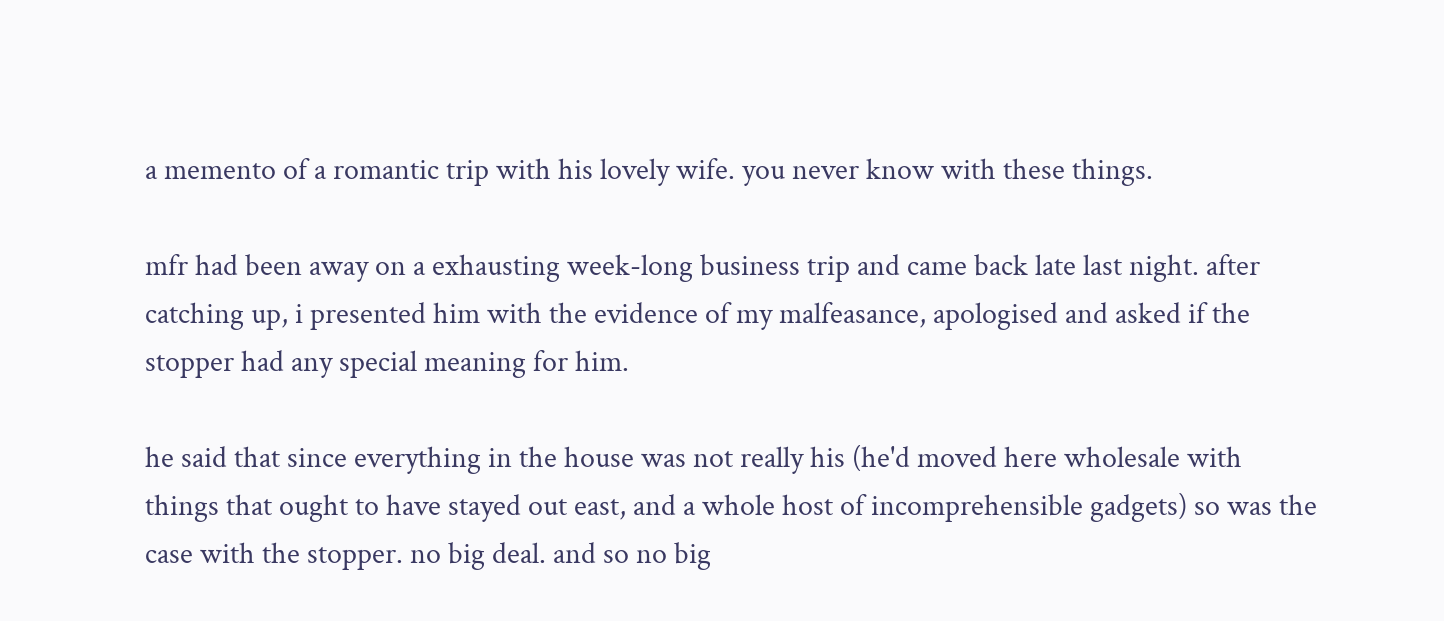a memento of a romantic trip with his lovely wife. you never know with these things.

mfr had been away on a exhausting week-long business trip and came back late last night. after catching up, i presented him with the evidence of my malfeasance, apologised and asked if the stopper had any special meaning for him.

he said that since everything in the house was not really his (he'd moved here wholesale with things that ought to have stayed out east, and a whole host of incomprehensible gadgets) so was the case with the stopper. no big deal. and so no big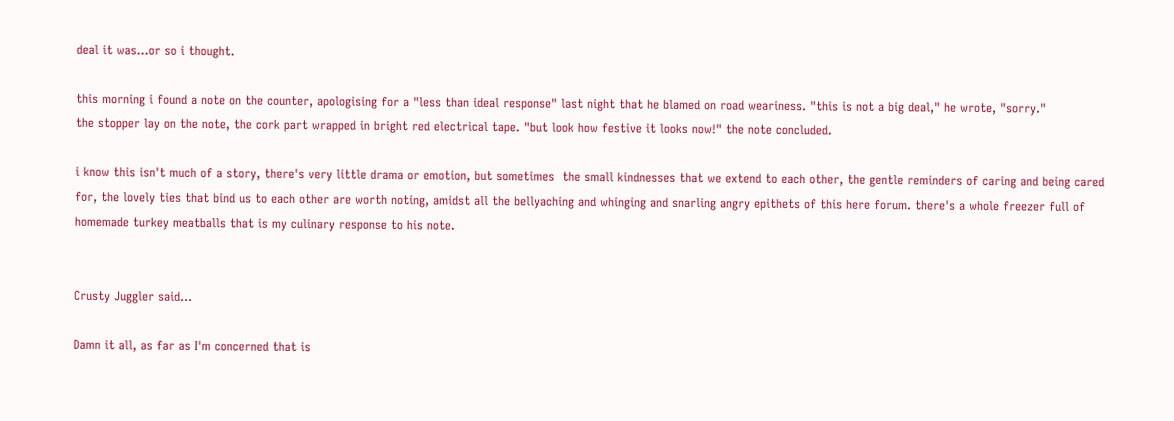deal it was…or so i thought.

this morning i found a note on the counter, apologising for a "less than ideal response" last night that he blamed on road weariness. "this is not a big deal," he wrote, "sorry."
the stopper lay on the note, the cork part wrapped in bright red electrical tape. "but look how festive it looks now!" the note concluded.

i know this isn't much of a story, there's very little drama or emotion, but sometimes  the small kindnesses that we extend to each other, the gentle reminders of caring and being cared for, the lovely ties that bind us to each other are worth noting, amidst all the bellyaching and whinging and snarling angry epithets of this here forum. there's a whole freezer full of homemade turkey meatballs that is my culinary response to his note.


Crusty Juggler said...

Damn it all, as far as I'm concerned that is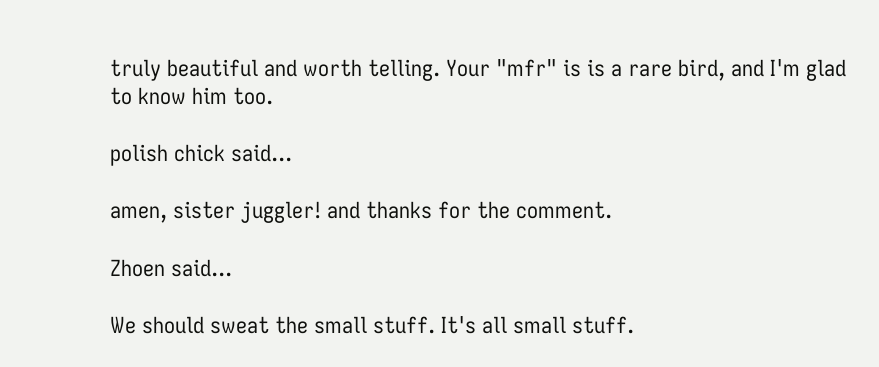truly beautiful and worth telling. Your "mfr" is is a rare bird, and I'm glad to know him too.

polish chick said...

amen, sister juggler! and thanks for the comment.

Zhoen said...

We should sweat the small stuff. It's all small stuff.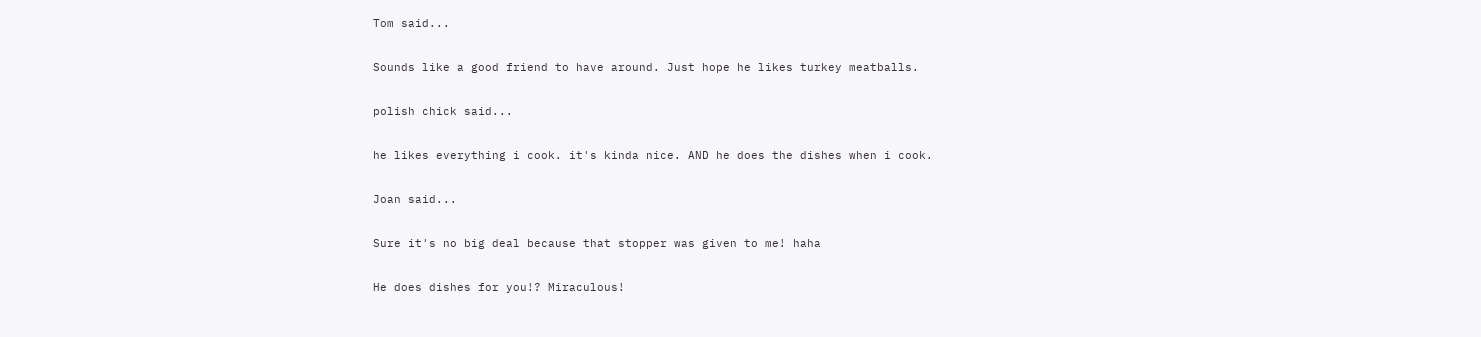Tom said...

Sounds like a good friend to have around. Just hope he likes turkey meatballs.

polish chick said...

he likes everything i cook. it's kinda nice. AND he does the dishes when i cook.

Joan said...

Sure it's no big deal because that stopper was given to me! haha

He does dishes for you!? Miraculous!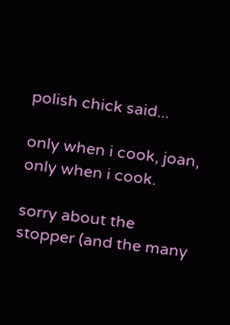polish chick said...

only when i cook, joan, only when i cook.

sorry about the stopper (and the many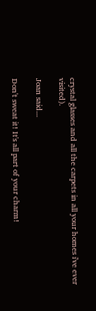crystal glasses and all the carpets in all your homes i've ever visited).

Joan said...

Don't sweat it! It's all part of your charm!